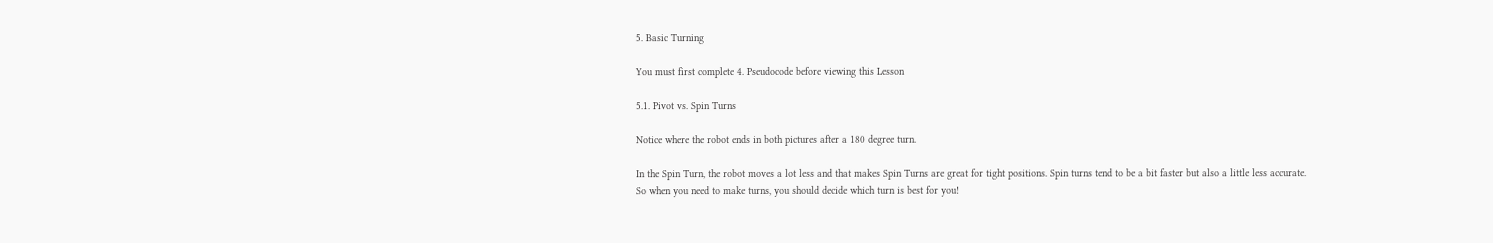5. Basic Turning

You must first complete 4. Pseudocode before viewing this Lesson

5.1. Pivot vs. Spin Turns

Notice where the robot ends in both pictures after a 180 degree turn.

In the Spin Turn, the robot moves a lot less and that makes Spin Turns are great for tight positions. Spin turns tend to be a bit faster but also a little less accurate.
So when you need to make turns, you should decide which turn is best for you!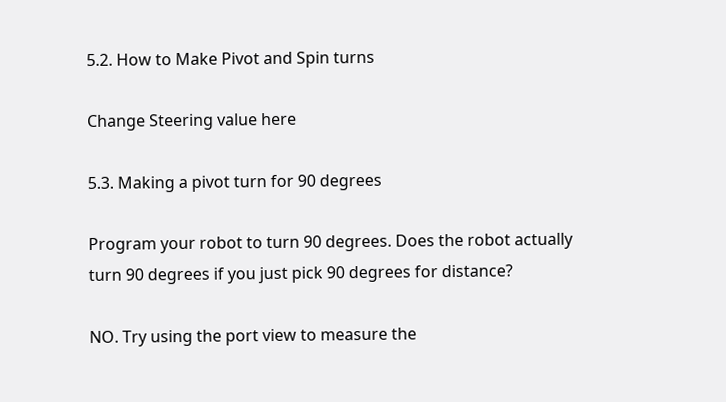5.2. How to Make Pivot and Spin turns

Change Steering value here

5.3. Making a pivot turn for 90 degrees

Program your robot to turn 90 degrees. Does the robot actually turn 90 degrees if you just pick 90 degrees for distance?

NO. Try using the port view to measure the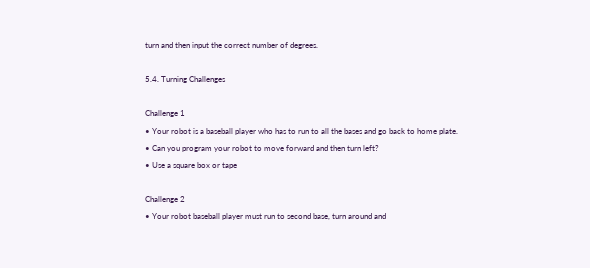turn and then input the correct number of degrees.

5.4. Turning Challenges

Challenge 1
• Your robot is a baseball player who has to run to all the bases and go back to home plate.
• Can you program your robot to move forward and then turn left?
• Use a square box or tape

Challenge 2
• Your robot baseball player must run to second base, turn around and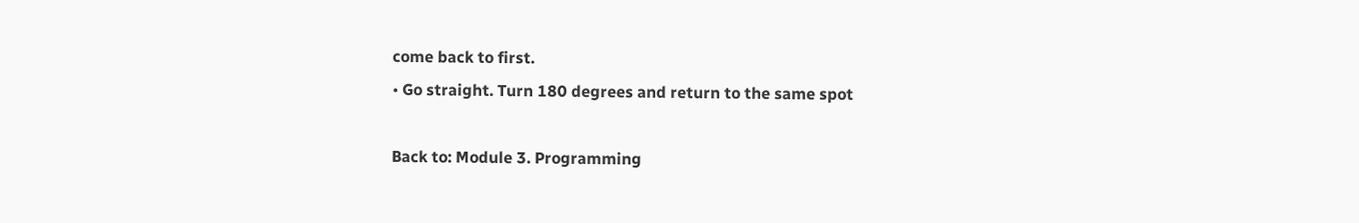come back to first.
• Go straight. Turn 180 degrees and return to the same spot

Back to: Module 3. Programming